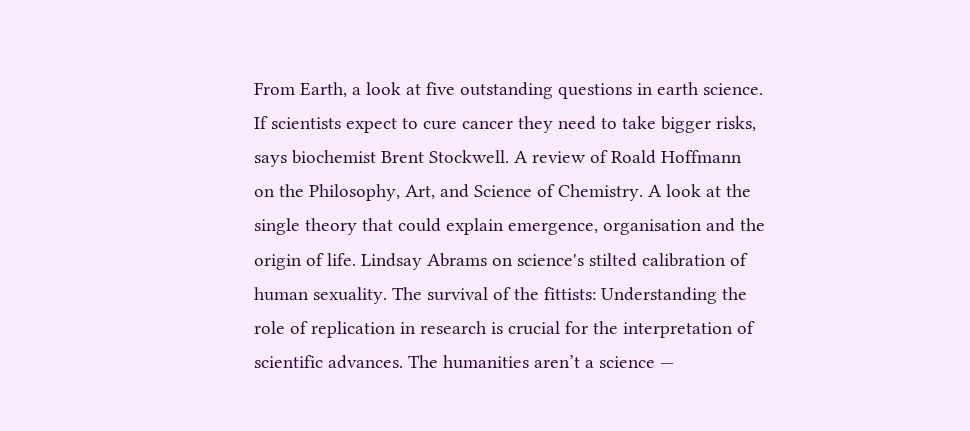From Earth, a look at five outstanding questions in earth science. If scientists expect to cure cancer they need to take bigger risks, says biochemist Brent Stockwell. A review of Roald Hoffmann on the Philosophy, Art, and Science of Chemistry. A look at the single theory that could explain emergence, organisation and the origin of life. Lindsay Abrams on science's stilted calibration of human sexuality. The survival of the fittists: Understanding the role of replication in research is crucial for the interpretation of scientific advances. The humanities aren’t a science —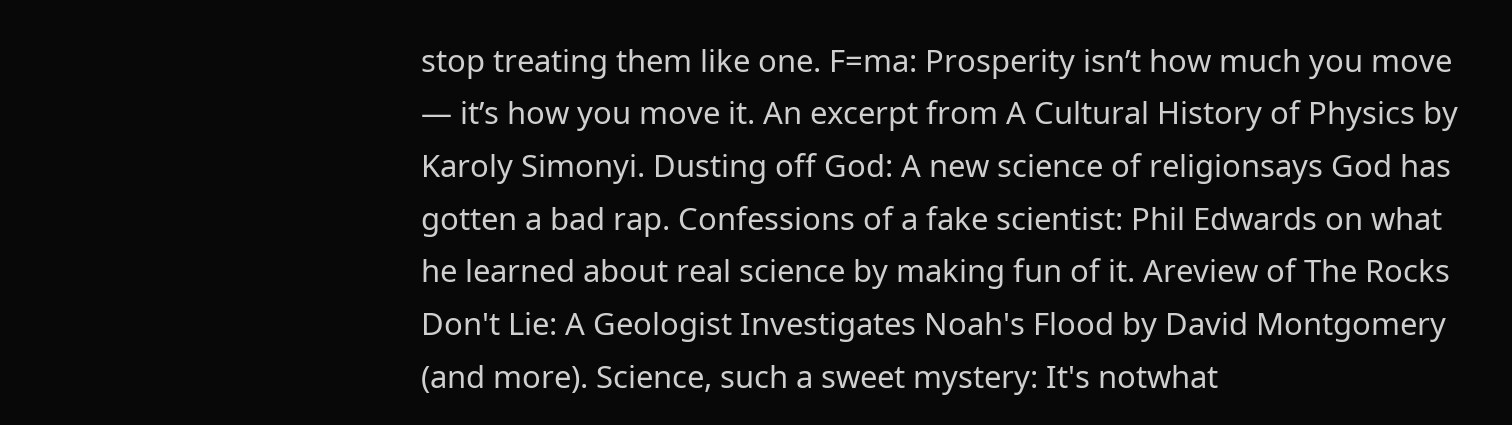stop treating them like one. F=ma: Prosperity isn’t how much you move — it’s how you move it. An excerpt from A Cultural History of Physics by Karoly Simonyi. Dusting off God: A new science of religionsays God has gotten a bad rap. Confessions of a fake scientist: Phil Edwards on what he learned about real science by making fun of it. Areview of The Rocks Don't Lie: A Geologist Investigates Noah's Flood by David Montgomery (and more). Science, such a sweet mystery: It's notwhat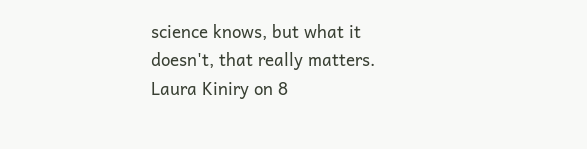science knows, but what it doesn't, that really matters. Laura Kiniry on 8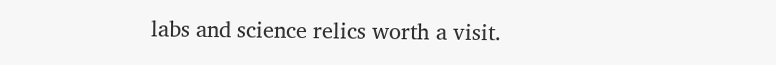labs and science relics worth a visit.